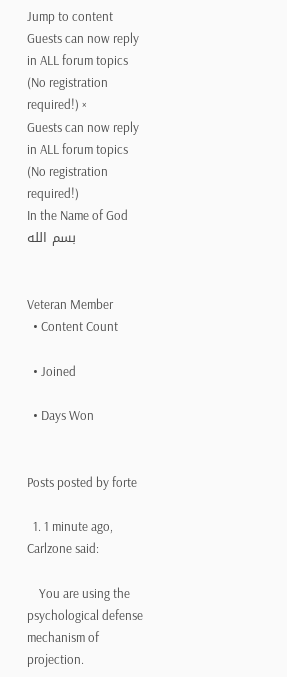Jump to content
Guests can now reply in ALL forum topics (No registration required!) ×
Guests can now reply in ALL forum topics (No registration required!)
In the Name of God بسم الله


Veteran Member
  • Content Count

  • Joined

  • Days Won


Posts posted by forte

  1. 1 minute ago, Carlzone said:

    You are using the psychological defense mechanism of projection.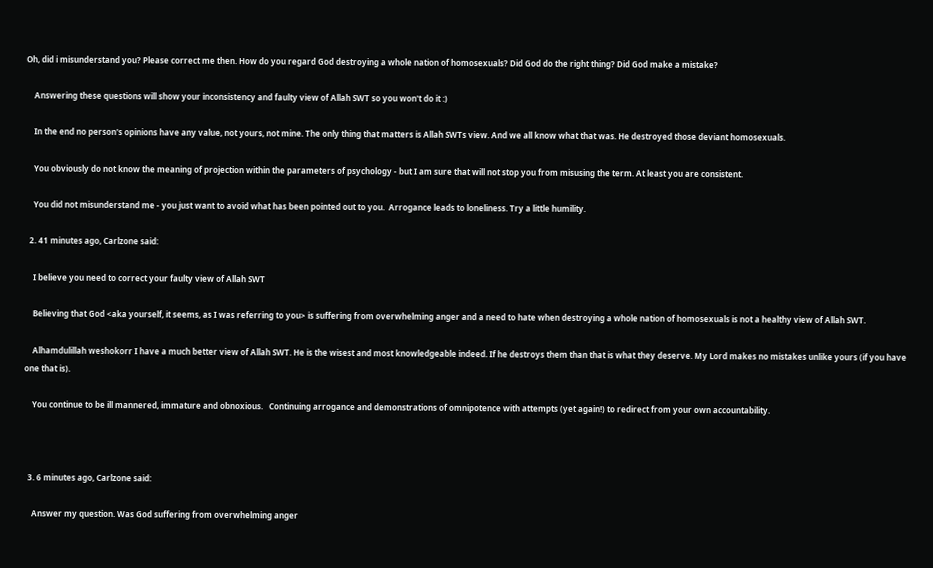Oh, did i misunderstand you? Please correct me then. How do you regard God destroying a whole nation of homosexuals? Did God do the right thing? Did God make a mistake?

    Answering these questions will show your inconsistency and faulty view of Allah SWT so you won't do it :)

    In the end no person's opinions have any value, not yours, not mine. The only thing that matters is Allah SWTs view. And we all know what that was. He destroyed those deviant homosexuals.

    You obviously do not know the meaning of projection within the parameters of psychology - but I am sure that will not stop you from misusing the term. At least you are consistent.

    You did not misunderstand me - you just want to avoid what has been pointed out to you.  Arrogance leads to loneliness. Try a little humility.

  2. 41 minutes ago, Carlzone said:

    I believe you need to correct your faulty view of Allah SWT

    Believing that God <aka yourself, it seems, as I was referring to you> is suffering from overwhelming anger and a need to hate when destroying a whole nation of homosexuals is not a healthy view of Allah SWT.

    Alhamdulillah weshokorr I have a much better view of Allah SWT. He is the wisest and most knowledgeable indeed. If he destroys them than that is what they deserve. My Lord makes no mistakes unlike yours (if you have one that is).

    You continue to be ill mannered, immature and obnoxious.   Continuing arrogance and demonstrations of omnipotence with attempts (yet again!) to redirect from your own accountability.



  3. 6 minutes ago, Carlzone said:

    Answer my question. Was God suffering from overwhelming anger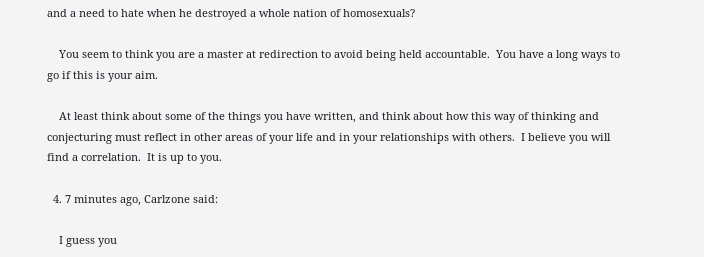and a need to hate when he destroyed a whole nation of homosexuals?

    You seem to think you are a master at redirection to avoid being held accountable.  You have a long ways to go if this is your aim.

    At least think about some of the things you have written, and think about how this way of thinking and conjecturing must reflect in other areas of your life and in your relationships with others.  I believe you will find a correlation.  It is up to you.

  4. 7 minutes ago, Carlzone said:

    I guess you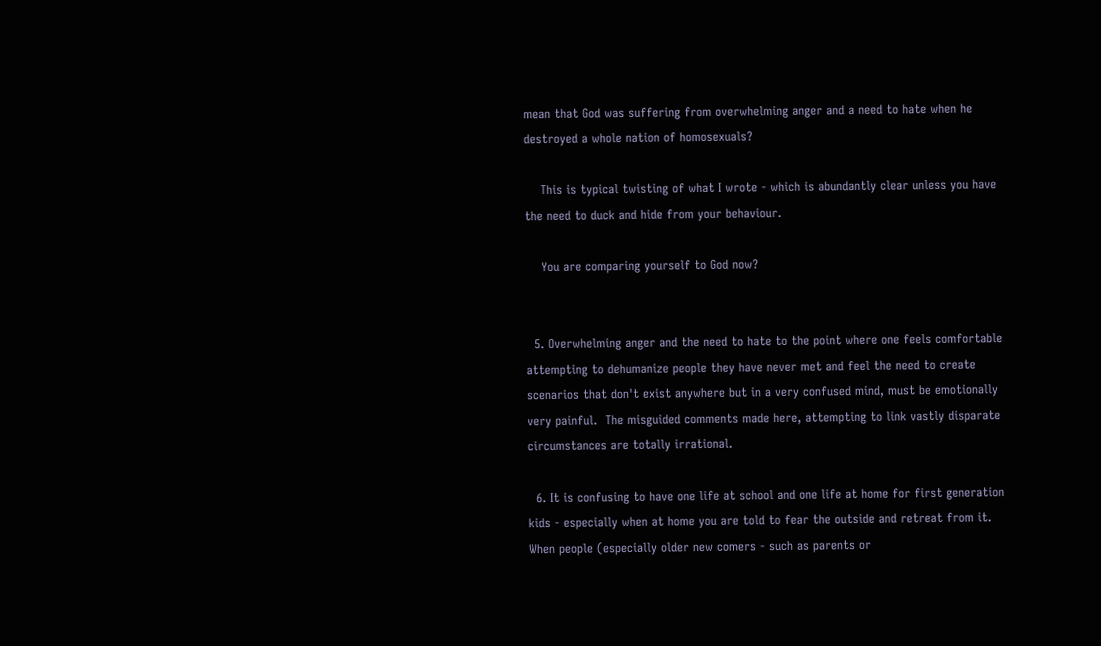mean that God was suffering from overwhelming anger and a need to hate when he destroyed a whole nation of homosexuals?

    This is typical twisting of what I wrote - which is abundantly clear unless you have the need to duck and hide from your behaviour.

    You are comparing yourself to God now?


  5. Overwhelming anger and the need to hate to the point where one feels comfortable attempting to dehumanize people they have never met and feel the need to create scenarios that don't exist anywhere but in a very confused mind, must be emotionally very painful.  The misguided comments made here, attempting to link vastly disparate circumstances are totally irrational.

  6. It is confusing to have one life at school and one life at home for first generation kids - especially when at home you are told to fear the outside and retreat from it.  When people (especially older new comers - such as parents or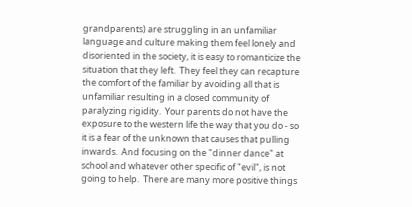grandparents) are struggling in an unfamiliar language and culture making them feel lonely and disoriented in the society, it is easy to romanticize the situation that they left.  They feel they can recapture the comfort of the familiar by avoiding all that is unfamiliar resulting in a closed community of paralyzing rigidity.  Your parents do not have the exposure to the western life the way that you do - so it is a fear of the unknown that causes that pulling inwards.  And focusing on the "dinner dance" at school and whatever other specific of "evil", is not going to help.  There are many more positive things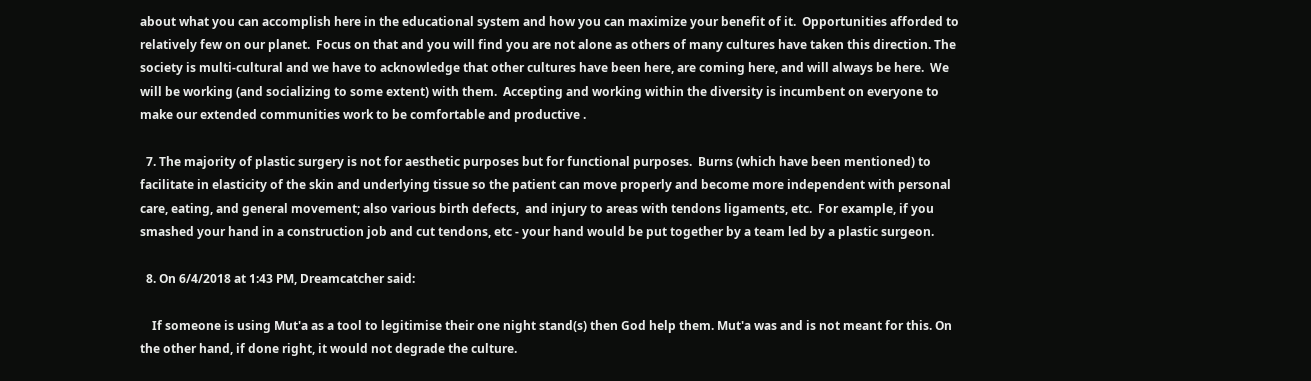about what you can accomplish here in the educational system and how you can maximize your benefit of it.  Opportunities afforded to relatively few on our planet.  Focus on that and you will find you are not alone as others of many cultures have taken this direction. The society is multi-cultural and we have to acknowledge that other cultures have been here, are coming here, and will always be here.  We will be working (and socializing to some extent) with them.  Accepting and working within the diversity is incumbent on everyone to make our extended communities work to be comfortable and productive .

  7. The majority of plastic surgery is not for aesthetic purposes but for functional purposes.  Burns (which have been mentioned) to facilitate in elasticity of the skin and underlying tissue so the patient can move properly and become more independent with personal care, eating, and general movement; also various birth defects,  and injury to areas with tendons ligaments, etc.  For example, if you smashed your hand in a construction job and cut tendons, etc - your hand would be put together by a team led by a plastic surgeon.

  8. On 6/4/2018 at 1:43 PM, Dreamcatcher said:

    If someone is using Mut'a as a tool to legitimise their one night stand(s) then God help them. Mut'a was and is not meant for this. On the other hand, if done right, it would not degrade the culture.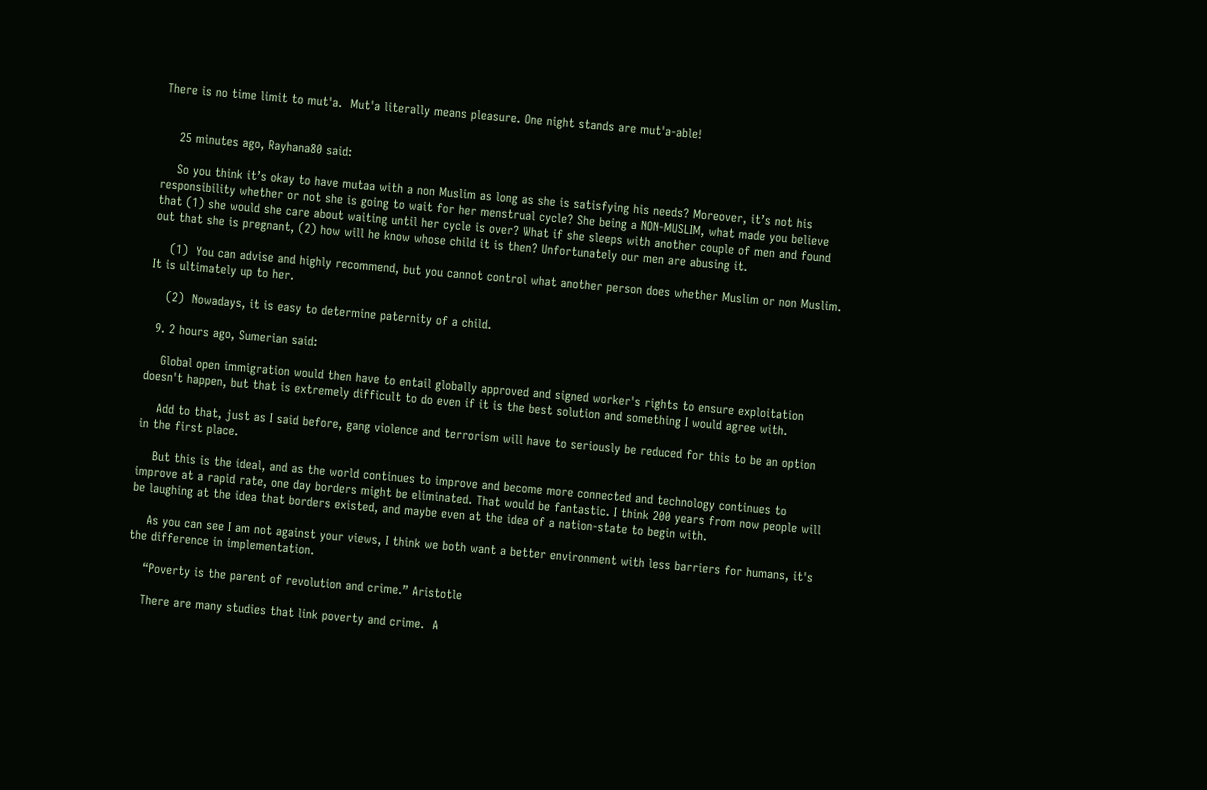There is no time limit to mut'a.  Mut'a literally means pleasure. One night stands are mut'a-able!


    25 minutes ago, Rayhana80 said:

    So you think it’s okay to have mutaa with a non Muslim as long as she is satisfying his needs? Moreover, it’s not his responsibility whether or not she is going to wait for her menstrual cycle? She being a NON-MUSLIM, what made you believe that (1) she would she care about waiting until her cycle is over? What if she sleeps with another couple of men and found out that she is pregnant, (2) how will he know whose child it is then? Unfortunately our men are abusing it.

    (1)  You can advise and highly recommend, but you cannot control what another person does whether Muslim or non Muslim. It is ultimately up to her.

    (2)  Nowadays, it is easy to determine paternity of a child.

  9. 2 hours ago, Sumerian said:

    Global open immigration would then have to entail globally approved and signed worker's rights to ensure exploitation doesn't happen, but that is extremely difficult to do even if it is the best solution and something I would agree with.

    Add to that, just as I said before, gang violence and terrorism will have to seriously be reduced for this to be an option in the first place.

    But this is the ideal, and as the world continues to improve and become more connected and technology continues to improve at a rapid rate, one day borders might be eliminated. That would be fantastic. I think 200 years from now people will be laughing at the idea that borders existed, and maybe even at the idea of a nation-state to begin with.

    As you can see I am not against your views, I think we both want a better environment with less barriers for humans, it's the difference in implementation.

    “Poverty is the parent of revolution and crime.” Aristotle

    There are many studies that link poverty and crime.  A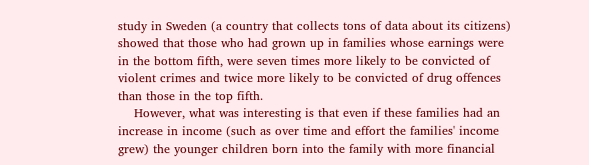study in Sweden (a country that collects tons of data about its citizens) showed that those who had grown up in families whose earnings were in the bottom fifth, were seven times more likely to be convicted of violent crimes and twice more likely to be convicted of drug offences than those in the top fifth.
    However, what was interesting is that even if these families had an increase in income (such as over time and effort the families' income grew) the younger children born into the family with more financial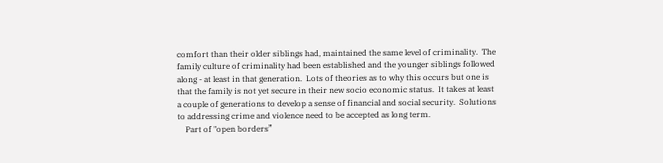comfort than their older siblings had, maintained the same level of criminality.  The family culture of criminality had been established and the younger siblings followed along - at least in that generation.  Lots of theories as to why this occurs but one is that the family is not yet secure in their new socio economic status.  It takes at least a couple of generations to develop a sense of financial and social security.  Solutions to addressing crime and violence need to be accepted as long term.
    Part of "open borders”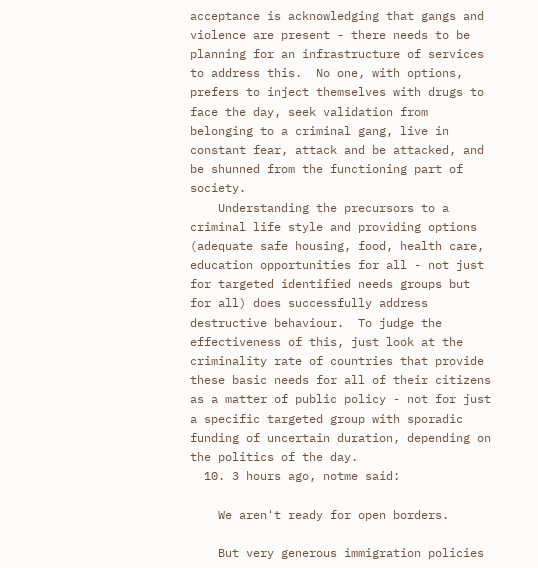acceptance is acknowledging that gangs and violence are present - there needs to be planning for an infrastructure of services to address this.  No one, with options, prefers to inject themselves with drugs to face the day, seek validation from belonging to a criminal gang, live in constant fear, attack and be attacked, and be shunned from the functioning part of society.
    Understanding the precursors to a criminal life style and providing options  (adequate safe housing, food, health care, education opportunities for all - not just for targeted identified needs groups but for all) does successfully address destructive behaviour.  To judge the effectiveness of this, just look at the criminality rate of countries that provide these basic needs for all of their citizens as a matter of public policy - not for just a specific targeted group with sporadic funding of uncertain duration, depending on the politics of the day.
  10. 3 hours ago, notme said:

    We aren't ready for open borders.

    But very generous immigration policies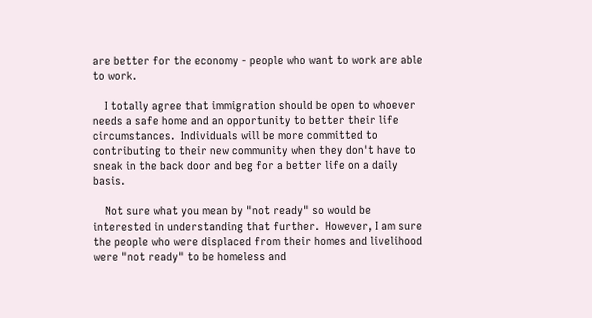are better for the economy - people who want to work are able to work.

    I totally agree that immigration should be open to whoever needs a safe home and an opportunity to better their life circumstances.  Individuals will be more committed to contributing to their new community when they don't have to sneak in the back door and beg for a better life on a daily basis.

    Not sure what you mean by "not ready" so would be interested in understanding that further.  However, I am sure the people who were displaced from their homes and livelihood were "not ready" to be homeless and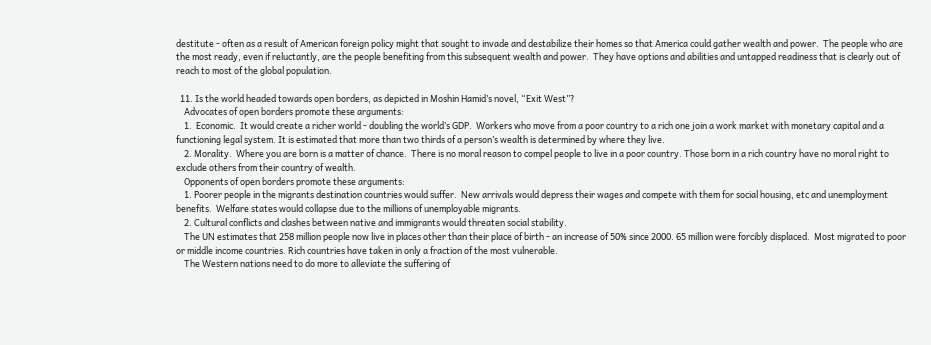destitute - often as a result of American foreign policy might that sought to invade and destabilize their homes so that America could gather wealth and power.  The people who are the most ready, even if reluctantly, are the people benefiting from this subsequent wealth and power.  They have options and abilities and untapped readiness that is clearly out of reach to most of the global population.

  11. Is the world headed towards open borders, as depicted in Moshin Hamid’s novel, “Exit West”?
    Advocates of open borders promote these arguments:
    1.  Economic.  It would create a richer world - doubling the world’s GDP.  Workers who move from a poor country to a rich one join a work market with monetary capital and a functioning legal system. It is estimated that more than two thirds of a person’s wealth is determined by where they live.
    2. Morality.  Where you are born is a matter of chance.  There is no moral reason to compel people to live in a poor country. Those born in a rich country have no moral right to exclude others from their country of wealth.
    Opponents of open borders promote these arguments:
    1. Poorer people in the migrants destination countries would suffer.  New arrivals would depress their wages and compete with them for social housing, etc and unemployment benefits.  Welfare states would collapse due to the millions of unemployable migrants.
    2. Cultural conflicts and clashes between native and immigrants would threaten social stability.
    The UN estimates that 258 million people now live in places other than their place of birth - an increase of 50% since 2000. 65 million were forcibly displaced.  Most migrated to poor or middle income countries. Rich countries have taken in only a fraction of the most vulnerable.
    The Western nations need to do more to alleviate the suffering of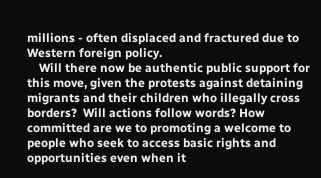millions - often displaced and fractured due to Western foreign policy.
    Will there now be authentic public support for this move, given the protests against detaining migrants and their children who illegally cross borders?  Will actions follow words? How committed are we to promoting a welcome to people who seek to access basic rights and opportunities even when it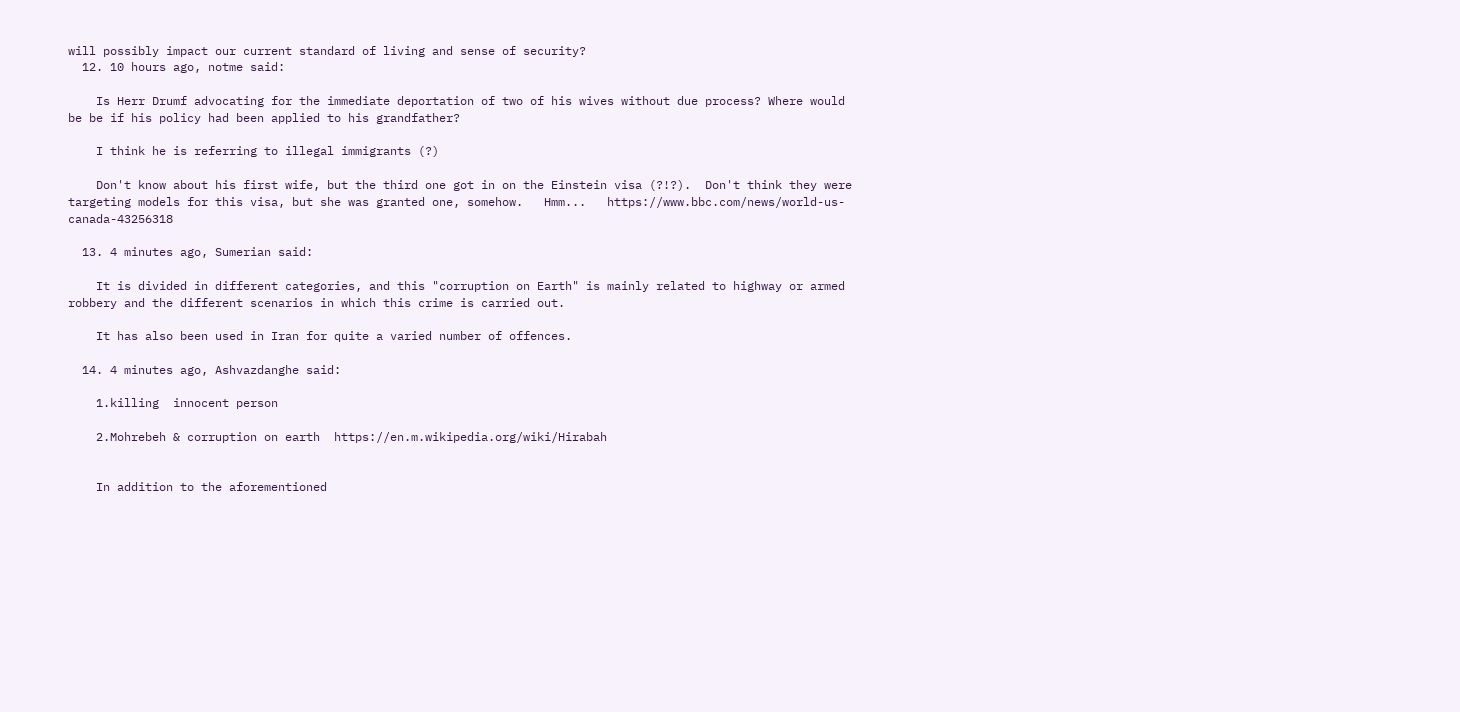will possibly impact our current standard of living and sense of security?
  12. 10 hours ago, notme said:

    Is Herr Drumf advocating for the immediate deportation of two of his wives without due process? Where would be be if his policy had been applied to his grandfather?

    I think he is referring to illegal immigrants (?)

    Don't know about his first wife, but the third one got in on the Einstein visa (?!?).  Don't think they were targeting models for this visa, but she was granted one, somehow.   Hmm...   https://www.bbc.com/news/world-us-canada-43256318

  13. 4 minutes ago, Sumerian said:

    It is divided in different categories, and this "corruption on Earth" is mainly related to highway or armed robbery and the different scenarios in which this crime is carried out.

    It has also been used in Iran for quite a varied number of offences.

  14. 4 minutes ago, Ashvazdanghe said:

    1.killing  innocent person

    2.Mohrebeh & corruption on earth  https://en.m.wikipedia.org/wiki/Hirabah


    In addition to the aforementioned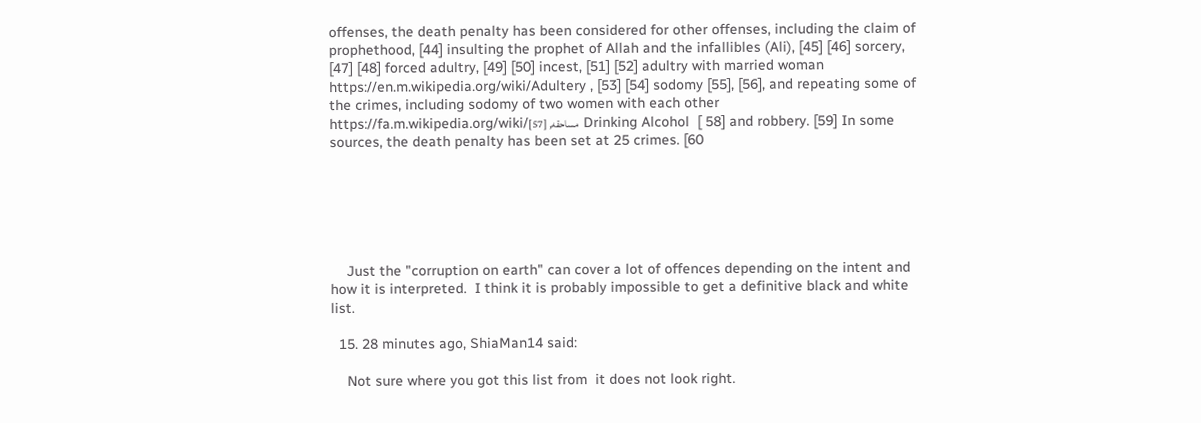offenses, the death penalty has been considered for other offenses, including the claim of prophethood, [44] insulting the prophet of Allah and the infallibles (Ali), [45] [46] sorcery, [47] [48] forced adultry, [49] [50] incest, [51] [52] adultry with married woman https://en.m.wikipedia.org/wiki/Adultery , [53] [54] sodomy [55], [56], and repeating some of the crimes, including sodomy of two women with each other  https://fa.m.wikipedia.org/wiki/مساحقه, [57]  Drinking Alcohol  [ 58] and robbery. [59] In some sources, the death penalty has been set at 25 crimes. [60






    Just the "corruption on earth" can cover a lot of offences depending on the intent and how it is interpreted.  I think it is probably impossible to get a definitive black and white list.

  15. 28 minutes ago, ShiaMan14 said:

    Not sure where you got this list from  it does not look right.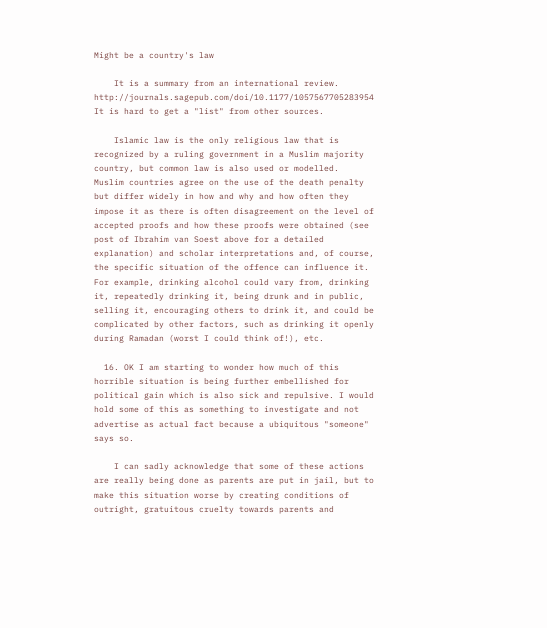Might be a country's law

    It is a summary from an international review.  http://journals.sagepub.com/doi/10.1177/1057567705283954   It is hard to get a "list" from other sources.

    Islamic law is the only religious law that is recognized by a ruling government in a Muslim majority country, but common law is also used or modelled.   Muslim countries agree on the use of the death penalty but differ widely in how and why and how often they impose it as there is often disagreement on the level of accepted proofs and how these proofs were obtained (see post of Ibrahim van Soest above for a detailed explanation) and scholar interpretations and, of course, the specific situation of the offence can influence it.    For example, drinking alcohol could vary from, drinking it, repeatedly drinking it, being drunk and in public, selling it, encouraging others to drink it, and could be complicated by other factors, such as drinking it openly during Ramadan (worst I could think of!), etc.

  16. OK I am starting to wonder how much of this horrible situation is being further embellished for political gain which is also sick and repulsive. I would hold some of this as something to investigate and not advertise as actual fact because a ubiquitous "someone" says so.

    I can sadly acknowledge that some of these actions are really being done as parents are put in jail, but to make this situation worse by creating conditions of outright, gratuitous cruelty towards parents and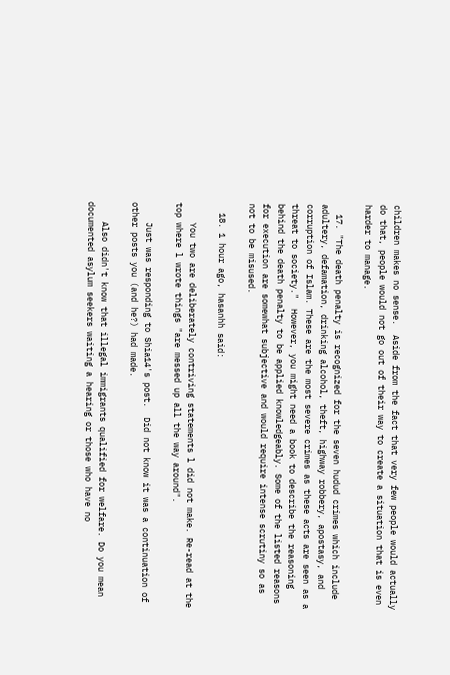children makes no sense.  Aside from the fact that very few people would actually do that, people would not go out of their way to create a situation that is even harder to manage.

  17. "The death penalty is recognized for the seven hudud crimes which include adultery, defamation, drinking alcohol, theft, highway robbery, apostasy, and corruption of Islam. These are the most severe crimes as these acts are seen as a threat to society."  However, you might need a book to describe the reasoning behind the death penalty to be applied knowledgeably. Some of the listed reasons for execution are somewhat subjective and would require intense scrutiny so as not to be misused.

  18. 1 hour ago, hasanhh said:

    You two are deliberately contriving statements l did not make. Re-read at the top where l wrote things "are messed up all the way around".

    Just was responding to Shia14's post.  Did not know it was a continuation of other posts you (and he?) had made.

    Also didn't know that illegal immigrants qualified for welfare. Do you mean documented asylum seekers waiting a hearing or those who have no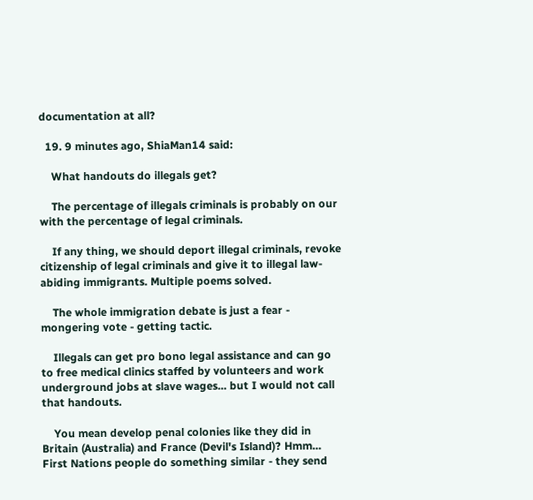documentation at all?

  19. 9 minutes ago, ShiaMan14 said:

    What handouts do illegals get?

    The percentage of illegals criminals is probably on our with the percentage of legal criminals.

    If any thing, we should deport illegal criminals, revoke citizenship of legal criminals and give it to illegal law-abiding immigrants. Multiple poems solved.

    The whole immigration debate is just a fear - mongering vote - getting tactic.

    Illegals can get pro bono legal assistance and can go to free medical clinics staffed by volunteers and work underground jobs at slave wages... but I would not call that handouts.

    You mean develop penal colonies like they did in Britain (Australia) and France (Devil's Island)? Hmm...  First Nations people do something similar - they send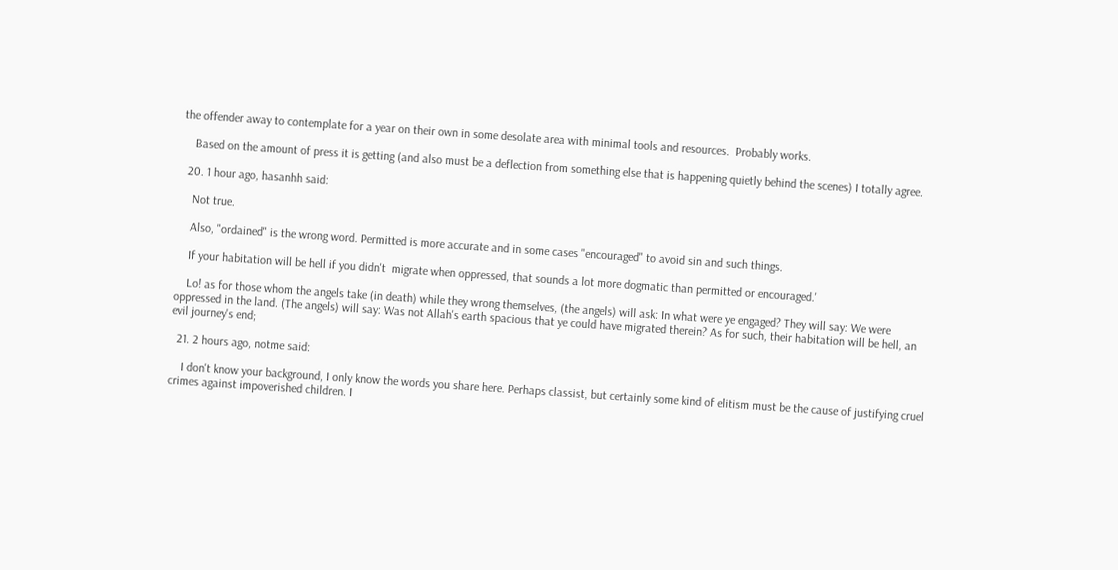the offender away to contemplate for a year on their own in some desolate area with minimal tools and resources.  Probably works.

    Based on the amount of press it is getting (and also must be a deflection from something else that is happening quietly behind the scenes) I totally agree.

  20. 1 hour ago, hasanhh said:

    Not true.

    Also, "ordained" is the wrong word. Permitted is more accurate and in some cases "encouraged" to avoid sin and such things.

    If your habitation will be hell if you didn't  migrate when oppressed, that sounds a lot more dogmatic than permitted or encouraged.'

    Lo! as for those whom the angels take (in death) while they wrong themselves, (the angels) will ask: In what were ye engaged? They will say: We were oppressed in the land. (The angels) will say: Was not Allah's earth spacious that ye could have migrated therein? As for such, their habitation will be hell, an evil journey's end;

  21. 2 hours ago, notme said:

    I don't know your background, I only know the words you share here. Perhaps classist, but certainly some kind of elitism must be the cause of justifying cruel crimes against impoverished children. I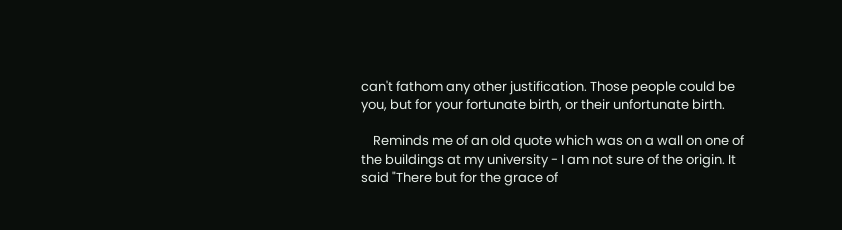can't fathom any other justification. Those people could be you, but for your fortunate birth, or their unfortunate birth.

    Reminds me of an old quote which was on a wall on one of the buildings at my university - I am not sure of the origin. It said "There but for the grace of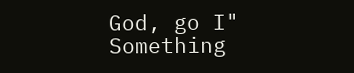God, go I"  Something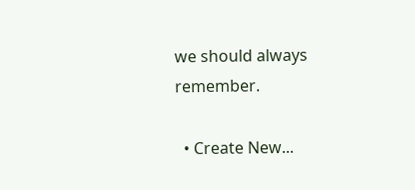we should always remember.

  • Create New...